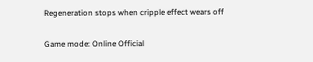Regeneration stops when cripple effect wears off

Game mode: Online Official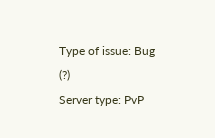Type of issue: Bug (?)
Server type: PvP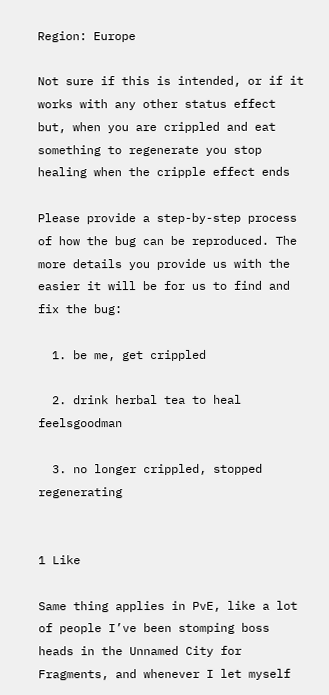Region: Europe

Not sure if this is intended, or if it works with any other status effect but, when you are crippled and eat something to regenerate you stop healing when the cripple effect ends

Please provide a step-by-step process of how the bug can be reproduced. The more details you provide us with the easier it will be for us to find and fix the bug:

  1. be me, get crippled

  2. drink herbal tea to heal feelsgoodman

  3. no longer crippled, stopped regenerating


1 Like

Same thing applies in PvE, like a lot of people I’ve been stomping boss heads in the Unnamed City for Fragments, and whenever I let myself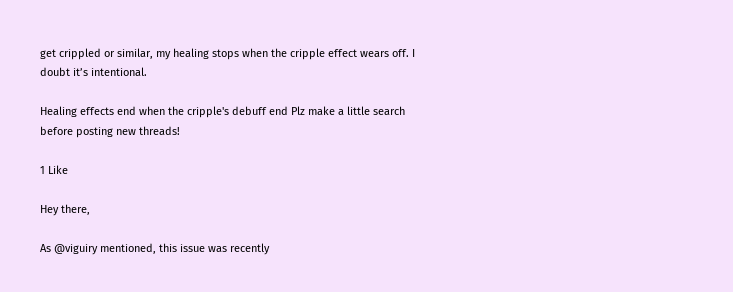get crippled or similar, my healing stops when the cripple effect wears off. I doubt it’s intentional.

Healing effects end when the cripple's debuff end Plz make a little search before posting new threads!

1 Like

Hey there,

As @viguiry mentioned, this issue was recently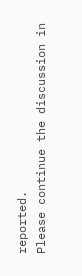reported.
Please continue the discussion in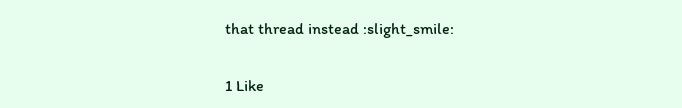that thread instead :slight_smile:

1 Like